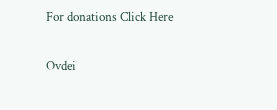For donations Click Here

Ovdei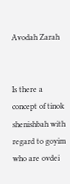Avodah Zarah


Is there a concept of tinok shenishbah with regard to goyim who are ovdei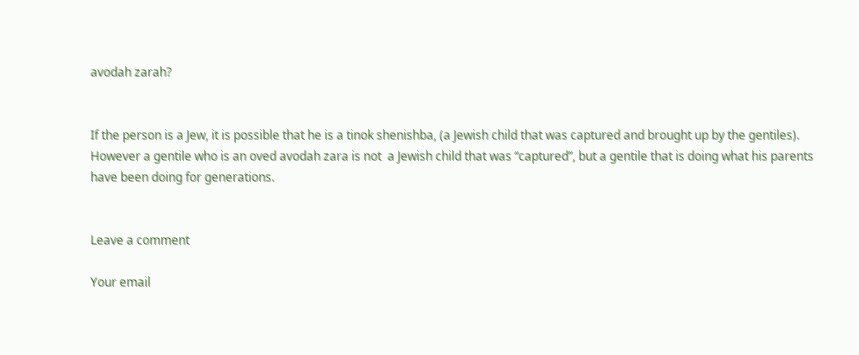avodah zarah?


If the person is a Jew, it is possible that he is a tinok shenishba, (a Jewish child that was captured and brought up by the gentiles). However a gentile who is an oved avodah zara is not  a Jewish child that was “captured”, but a gentile that is doing what his parents have been doing for generations.


Leave a comment

Your email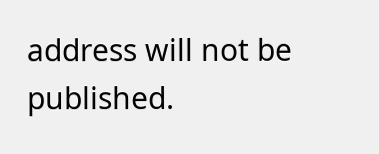address will not be published.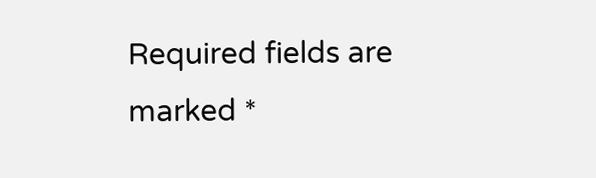Required fields are marked *